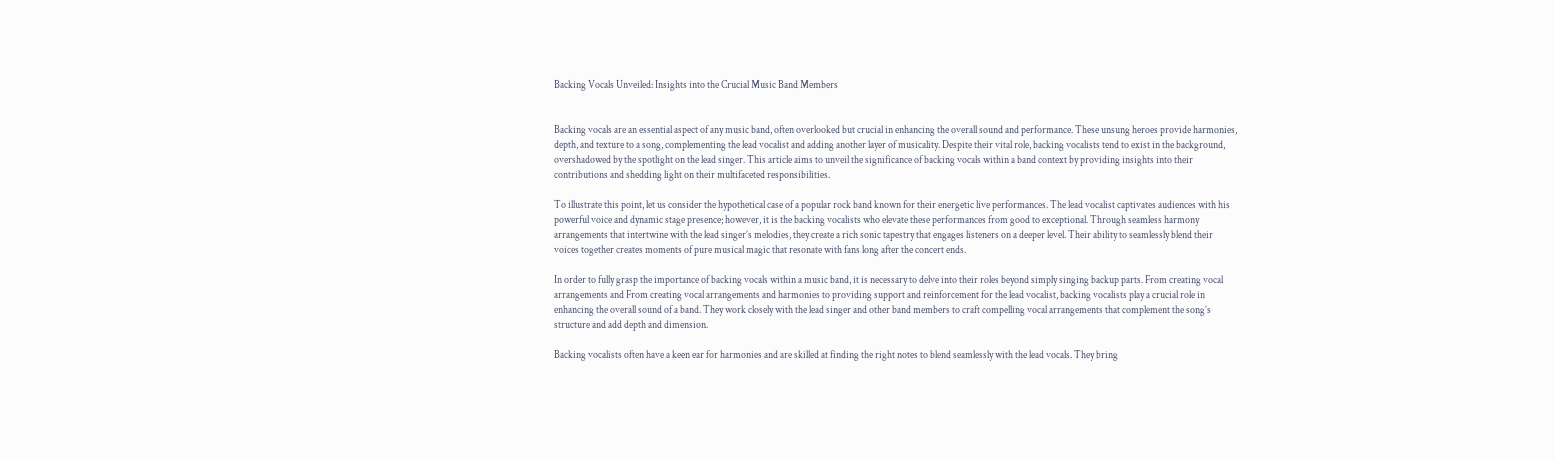Backing Vocals Unveiled: Insights into the Crucial Music Band Members


Backing vocals are an essential aspect of any music band, often overlooked but crucial in enhancing the overall sound and performance. These unsung heroes provide harmonies, depth, and texture to a song, complementing the lead vocalist and adding another layer of musicality. Despite their vital role, backing vocalists tend to exist in the background, overshadowed by the spotlight on the lead singer. This article aims to unveil the significance of backing vocals within a band context by providing insights into their contributions and shedding light on their multifaceted responsibilities.

To illustrate this point, let us consider the hypothetical case of a popular rock band known for their energetic live performances. The lead vocalist captivates audiences with his powerful voice and dynamic stage presence; however, it is the backing vocalists who elevate these performances from good to exceptional. Through seamless harmony arrangements that intertwine with the lead singer’s melodies, they create a rich sonic tapestry that engages listeners on a deeper level. Their ability to seamlessly blend their voices together creates moments of pure musical magic that resonate with fans long after the concert ends.

In order to fully grasp the importance of backing vocals within a music band, it is necessary to delve into their roles beyond simply singing backup parts. From creating vocal arrangements and From creating vocal arrangements and harmonies to providing support and reinforcement for the lead vocalist, backing vocalists play a crucial role in enhancing the overall sound of a band. They work closely with the lead singer and other band members to craft compelling vocal arrangements that complement the song’s structure and add depth and dimension.

Backing vocalists often have a keen ear for harmonies and are skilled at finding the right notes to blend seamlessly with the lead vocals. They bring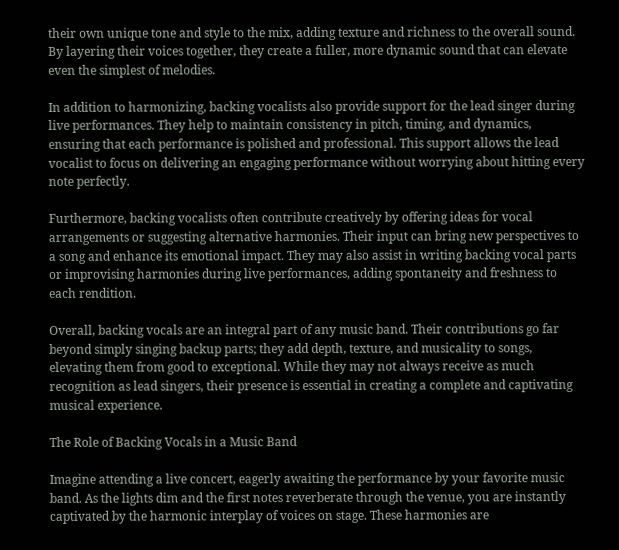their own unique tone and style to the mix, adding texture and richness to the overall sound. By layering their voices together, they create a fuller, more dynamic sound that can elevate even the simplest of melodies.

In addition to harmonizing, backing vocalists also provide support for the lead singer during live performances. They help to maintain consistency in pitch, timing, and dynamics, ensuring that each performance is polished and professional. This support allows the lead vocalist to focus on delivering an engaging performance without worrying about hitting every note perfectly.

Furthermore, backing vocalists often contribute creatively by offering ideas for vocal arrangements or suggesting alternative harmonies. Their input can bring new perspectives to a song and enhance its emotional impact. They may also assist in writing backing vocal parts or improvising harmonies during live performances, adding spontaneity and freshness to each rendition.

Overall, backing vocals are an integral part of any music band. Their contributions go far beyond simply singing backup parts; they add depth, texture, and musicality to songs, elevating them from good to exceptional. While they may not always receive as much recognition as lead singers, their presence is essential in creating a complete and captivating musical experience.

The Role of Backing Vocals in a Music Band

Imagine attending a live concert, eagerly awaiting the performance by your favorite music band. As the lights dim and the first notes reverberate through the venue, you are instantly captivated by the harmonic interplay of voices on stage. These harmonies are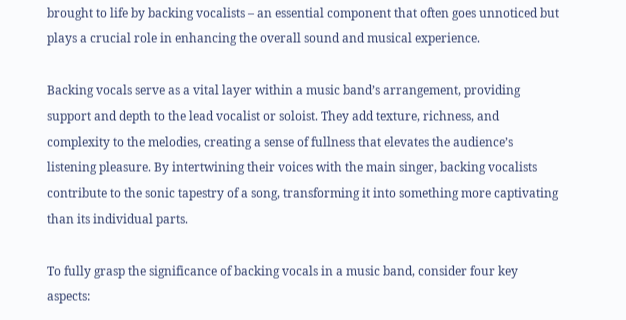brought to life by backing vocalists – an essential component that often goes unnoticed but plays a crucial role in enhancing the overall sound and musical experience.

Backing vocals serve as a vital layer within a music band’s arrangement, providing support and depth to the lead vocalist or soloist. They add texture, richness, and complexity to the melodies, creating a sense of fullness that elevates the audience’s listening pleasure. By intertwining their voices with the main singer, backing vocalists contribute to the sonic tapestry of a song, transforming it into something more captivating than its individual parts.

To fully grasp the significance of backing vocals in a music band, consider four key aspects: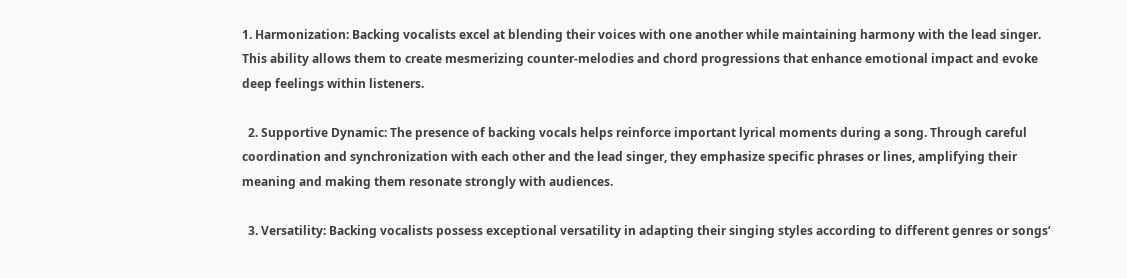1. Harmonization: Backing vocalists excel at blending their voices with one another while maintaining harmony with the lead singer. This ability allows them to create mesmerizing counter-melodies and chord progressions that enhance emotional impact and evoke deep feelings within listeners.

  2. Supportive Dynamic: The presence of backing vocals helps reinforce important lyrical moments during a song. Through careful coordination and synchronization with each other and the lead singer, they emphasize specific phrases or lines, amplifying their meaning and making them resonate strongly with audiences.

  3. Versatility: Backing vocalists possess exceptional versatility in adapting their singing styles according to different genres or songs’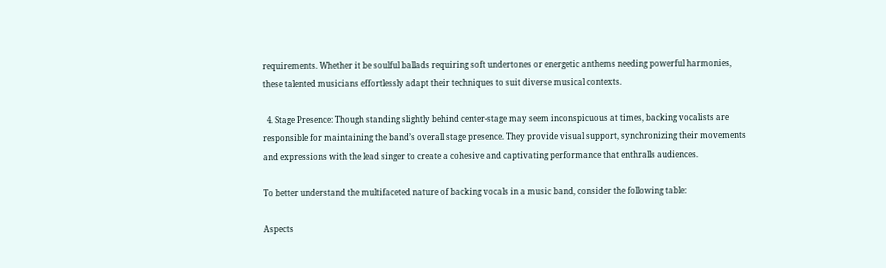requirements. Whether it be soulful ballads requiring soft undertones or energetic anthems needing powerful harmonies, these talented musicians effortlessly adapt their techniques to suit diverse musical contexts.

  4. Stage Presence: Though standing slightly behind center-stage may seem inconspicuous at times, backing vocalists are responsible for maintaining the band’s overall stage presence. They provide visual support, synchronizing their movements and expressions with the lead singer to create a cohesive and captivating performance that enthralls audiences.

To better understand the multifaceted nature of backing vocals in a music band, consider the following table:

Aspects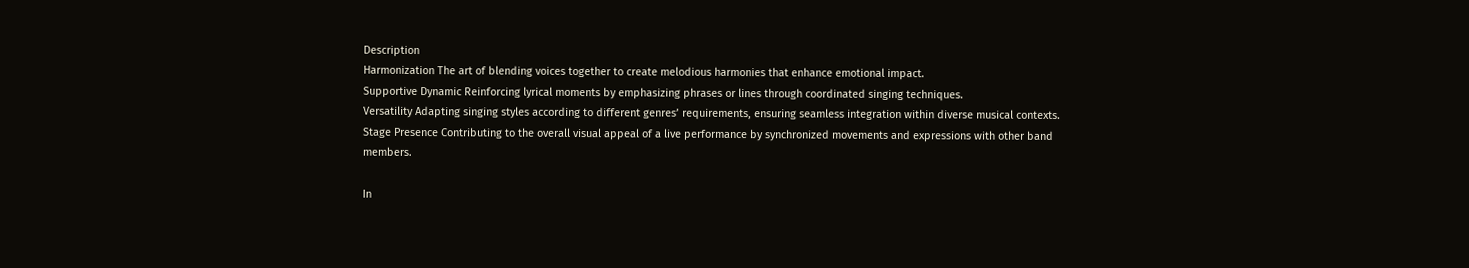Description
Harmonization The art of blending voices together to create melodious harmonies that enhance emotional impact.
Supportive Dynamic Reinforcing lyrical moments by emphasizing phrases or lines through coordinated singing techniques.
Versatility Adapting singing styles according to different genres’ requirements, ensuring seamless integration within diverse musical contexts.
Stage Presence Contributing to the overall visual appeal of a live performance by synchronized movements and expressions with other band members.

In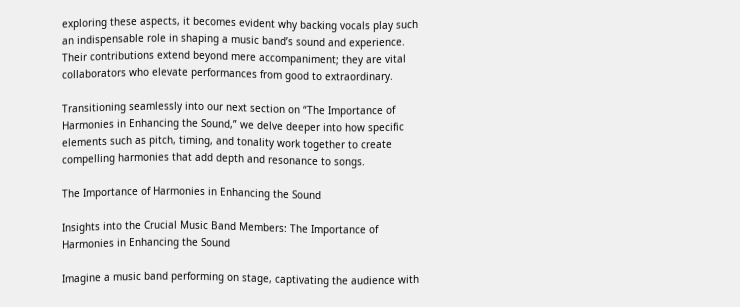exploring these aspects, it becomes evident why backing vocals play such an indispensable role in shaping a music band’s sound and experience. Their contributions extend beyond mere accompaniment; they are vital collaborators who elevate performances from good to extraordinary.

Transitioning seamlessly into our next section on “The Importance of Harmonies in Enhancing the Sound,” we delve deeper into how specific elements such as pitch, timing, and tonality work together to create compelling harmonies that add depth and resonance to songs.

The Importance of Harmonies in Enhancing the Sound

Insights into the Crucial Music Band Members: The Importance of Harmonies in Enhancing the Sound

Imagine a music band performing on stage, captivating the audience with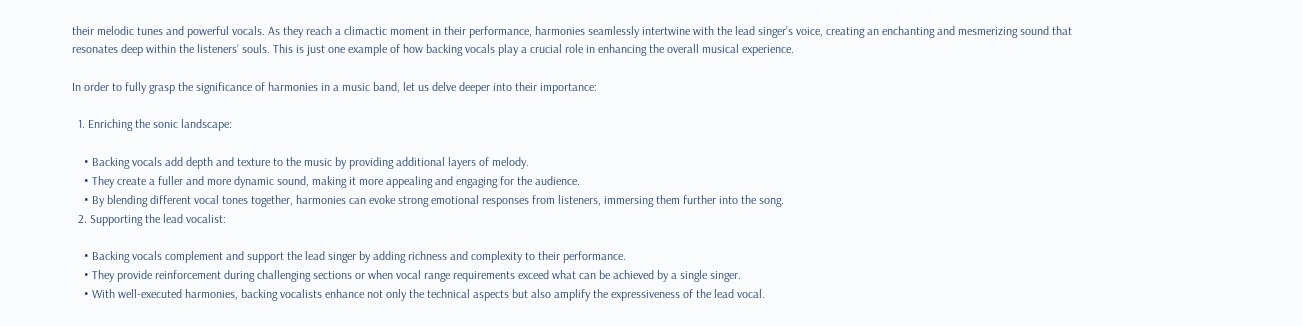their melodic tunes and powerful vocals. As they reach a climactic moment in their performance, harmonies seamlessly intertwine with the lead singer’s voice, creating an enchanting and mesmerizing sound that resonates deep within the listeners’ souls. This is just one example of how backing vocals play a crucial role in enhancing the overall musical experience.

In order to fully grasp the significance of harmonies in a music band, let us delve deeper into their importance:

  1. Enriching the sonic landscape:

    • Backing vocals add depth and texture to the music by providing additional layers of melody.
    • They create a fuller and more dynamic sound, making it more appealing and engaging for the audience.
    • By blending different vocal tones together, harmonies can evoke strong emotional responses from listeners, immersing them further into the song.
  2. Supporting the lead vocalist:

    • Backing vocals complement and support the lead singer by adding richness and complexity to their performance.
    • They provide reinforcement during challenging sections or when vocal range requirements exceed what can be achieved by a single singer.
    • With well-executed harmonies, backing vocalists enhance not only the technical aspects but also amplify the expressiveness of the lead vocal.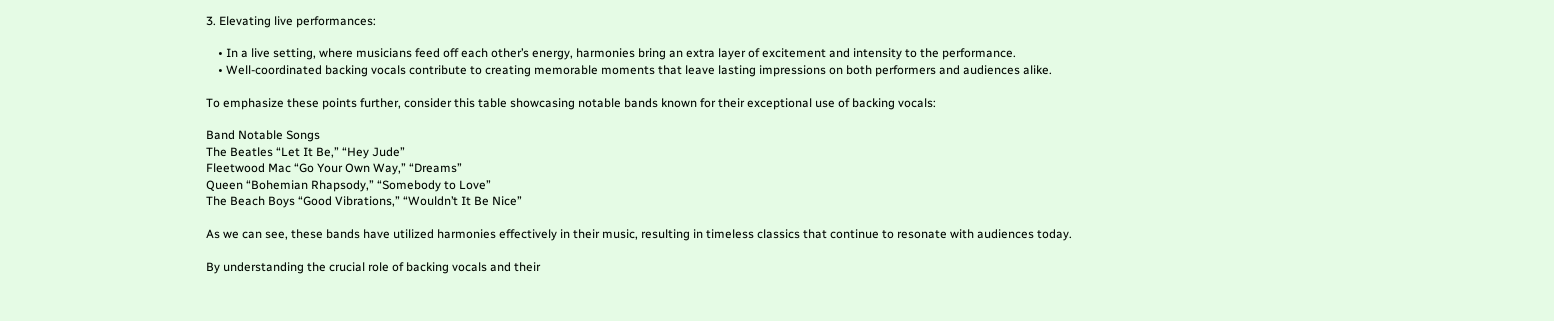3. Elevating live performances:

    • In a live setting, where musicians feed off each other’s energy, harmonies bring an extra layer of excitement and intensity to the performance.
    • Well-coordinated backing vocals contribute to creating memorable moments that leave lasting impressions on both performers and audiences alike.

To emphasize these points further, consider this table showcasing notable bands known for their exceptional use of backing vocals:

Band Notable Songs
The Beatles “Let It Be,” “Hey Jude”
Fleetwood Mac “Go Your Own Way,” “Dreams”
Queen “Bohemian Rhapsody,” “Somebody to Love”
The Beach Boys “Good Vibrations,” “Wouldn’t It Be Nice”

As we can see, these bands have utilized harmonies effectively in their music, resulting in timeless classics that continue to resonate with audiences today.

By understanding the crucial role of backing vocals and their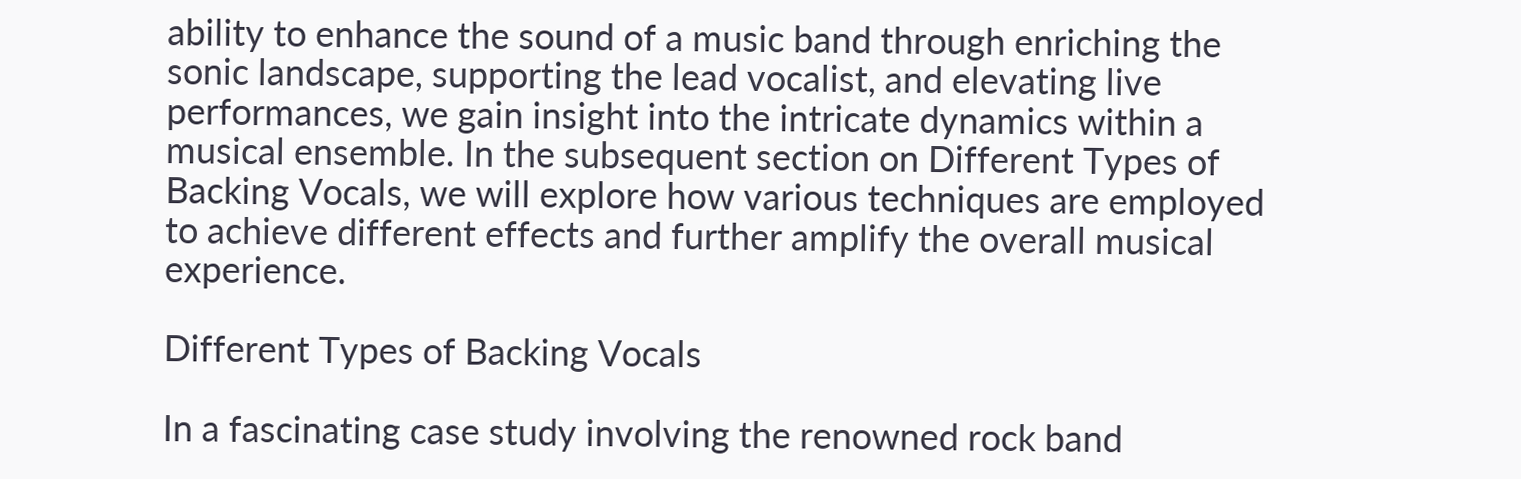ability to enhance the sound of a music band through enriching the sonic landscape, supporting the lead vocalist, and elevating live performances, we gain insight into the intricate dynamics within a musical ensemble. In the subsequent section on Different Types of Backing Vocals, we will explore how various techniques are employed to achieve different effects and further amplify the overall musical experience.

Different Types of Backing Vocals

In a fascinating case study involving the renowned rock band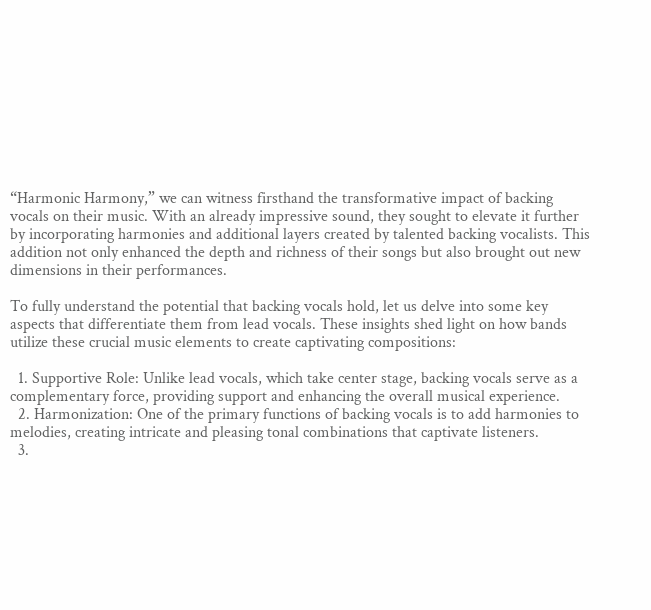“Harmonic Harmony,” we can witness firsthand the transformative impact of backing vocals on their music. With an already impressive sound, they sought to elevate it further by incorporating harmonies and additional layers created by talented backing vocalists. This addition not only enhanced the depth and richness of their songs but also brought out new dimensions in their performances.

To fully understand the potential that backing vocals hold, let us delve into some key aspects that differentiate them from lead vocals. These insights shed light on how bands utilize these crucial music elements to create captivating compositions:

  1. Supportive Role: Unlike lead vocals, which take center stage, backing vocals serve as a complementary force, providing support and enhancing the overall musical experience.
  2. Harmonization: One of the primary functions of backing vocals is to add harmonies to melodies, creating intricate and pleasing tonal combinations that captivate listeners.
  3.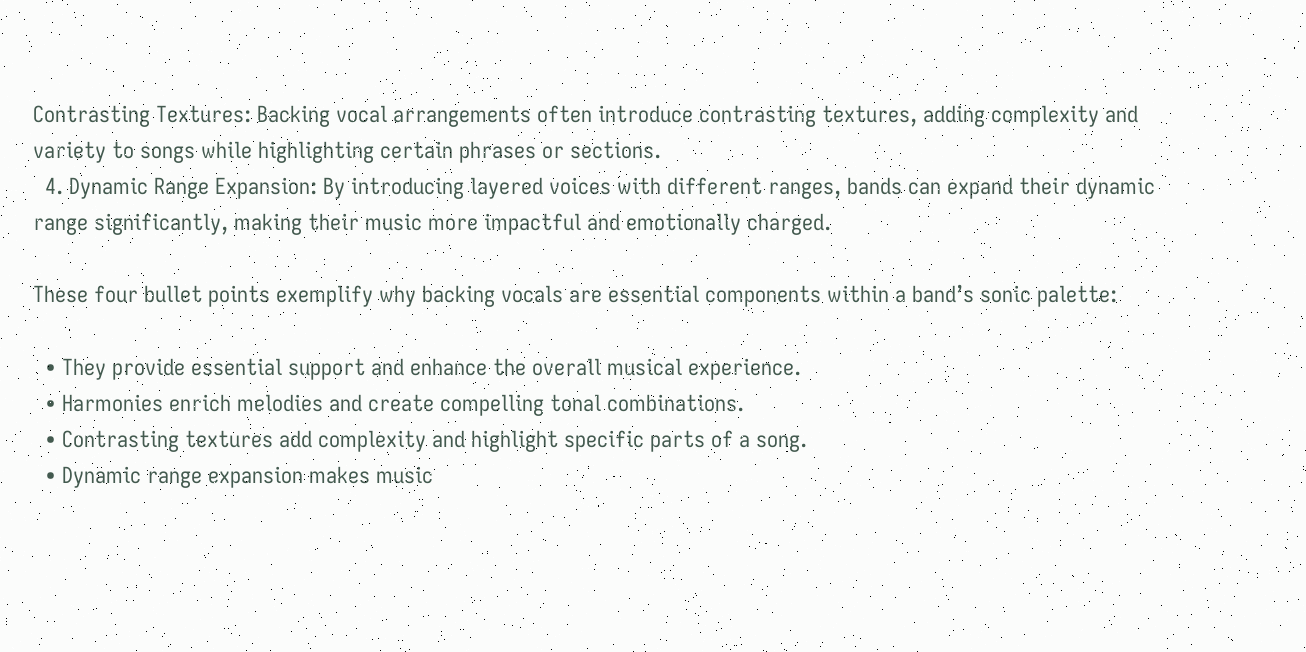Contrasting Textures: Backing vocal arrangements often introduce contrasting textures, adding complexity and variety to songs while highlighting certain phrases or sections.
  4. Dynamic Range Expansion: By introducing layered voices with different ranges, bands can expand their dynamic range significantly, making their music more impactful and emotionally charged.

These four bullet points exemplify why backing vocals are essential components within a band’s sonic palette:

  • They provide essential support and enhance the overall musical experience.
  • Harmonies enrich melodies and create compelling tonal combinations.
  • Contrasting textures add complexity and highlight specific parts of a song.
  • Dynamic range expansion makes music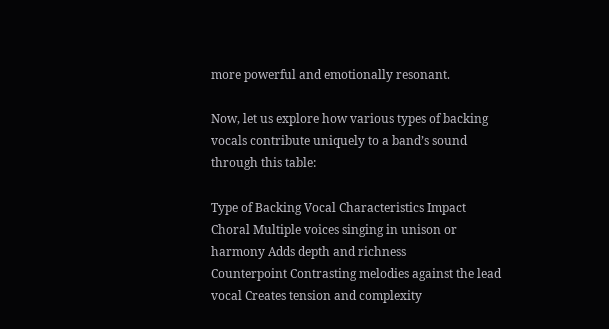more powerful and emotionally resonant.

Now, let us explore how various types of backing vocals contribute uniquely to a band’s sound through this table:

Type of Backing Vocal Characteristics Impact
Choral Multiple voices singing in unison or harmony Adds depth and richness
Counterpoint Contrasting melodies against the lead vocal Creates tension and complexity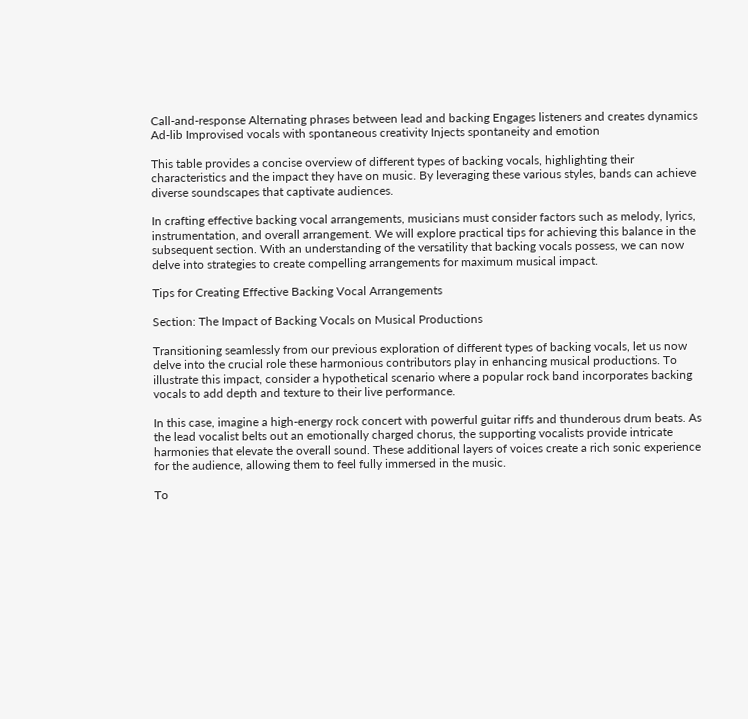Call-and-response Alternating phrases between lead and backing Engages listeners and creates dynamics
Ad-lib Improvised vocals with spontaneous creativity Injects spontaneity and emotion

This table provides a concise overview of different types of backing vocals, highlighting their characteristics and the impact they have on music. By leveraging these various styles, bands can achieve diverse soundscapes that captivate audiences.

In crafting effective backing vocal arrangements, musicians must consider factors such as melody, lyrics, instrumentation, and overall arrangement. We will explore practical tips for achieving this balance in the subsequent section. With an understanding of the versatility that backing vocals possess, we can now delve into strategies to create compelling arrangements for maximum musical impact.

Tips for Creating Effective Backing Vocal Arrangements

Section: The Impact of Backing Vocals on Musical Productions

Transitioning seamlessly from our previous exploration of different types of backing vocals, let us now delve into the crucial role these harmonious contributors play in enhancing musical productions. To illustrate this impact, consider a hypothetical scenario where a popular rock band incorporates backing vocals to add depth and texture to their live performance.

In this case, imagine a high-energy rock concert with powerful guitar riffs and thunderous drum beats. As the lead vocalist belts out an emotionally charged chorus, the supporting vocalists provide intricate harmonies that elevate the overall sound. These additional layers of voices create a rich sonic experience for the audience, allowing them to feel fully immersed in the music.

To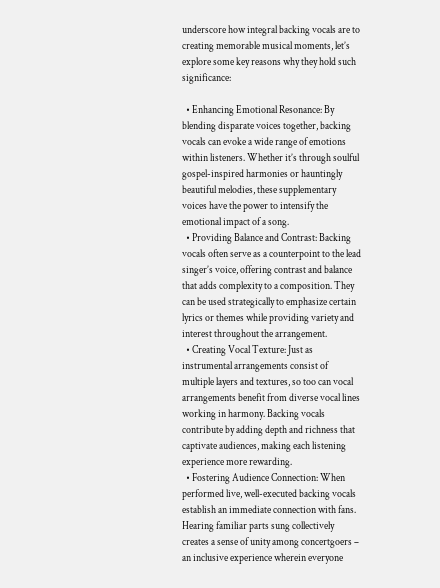underscore how integral backing vocals are to creating memorable musical moments, let’s explore some key reasons why they hold such significance:

  • Enhancing Emotional Resonance: By blending disparate voices together, backing vocals can evoke a wide range of emotions within listeners. Whether it’s through soulful gospel-inspired harmonies or hauntingly beautiful melodies, these supplementary voices have the power to intensify the emotional impact of a song.
  • Providing Balance and Contrast: Backing vocals often serve as a counterpoint to the lead singer’s voice, offering contrast and balance that adds complexity to a composition. They can be used strategically to emphasize certain lyrics or themes while providing variety and interest throughout the arrangement.
  • Creating Vocal Texture: Just as instrumental arrangements consist of multiple layers and textures, so too can vocal arrangements benefit from diverse vocal lines working in harmony. Backing vocals contribute by adding depth and richness that captivate audiences, making each listening experience more rewarding.
  • Fostering Audience Connection: When performed live, well-executed backing vocals establish an immediate connection with fans. Hearing familiar parts sung collectively creates a sense of unity among concertgoers – an inclusive experience wherein everyone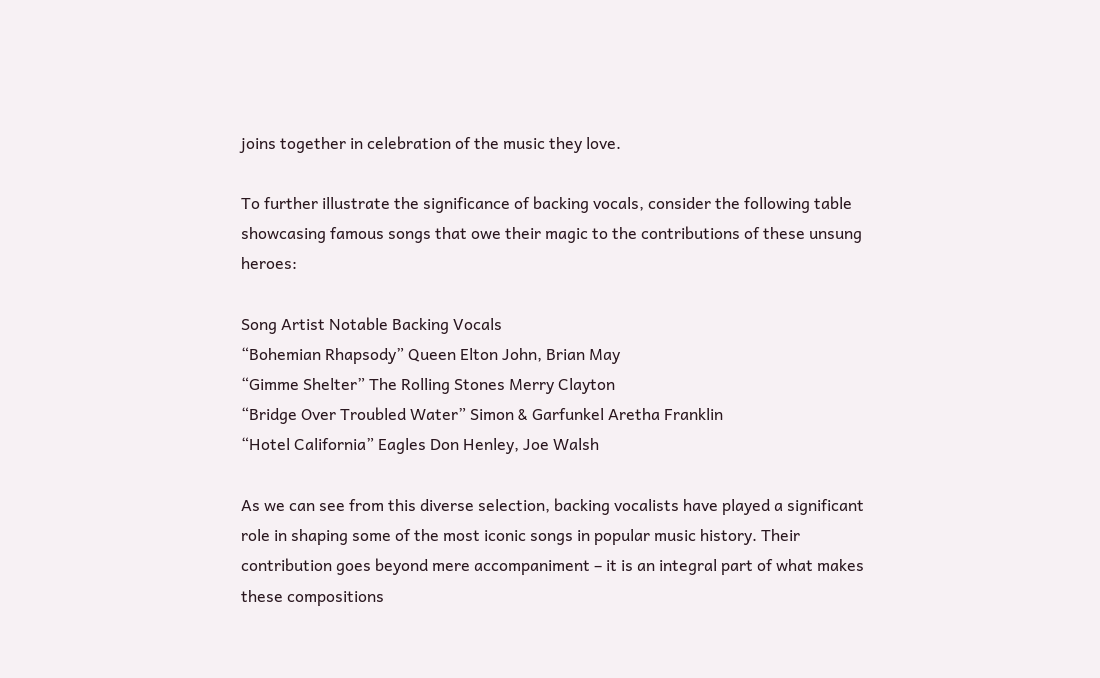joins together in celebration of the music they love.

To further illustrate the significance of backing vocals, consider the following table showcasing famous songs that owe their magic to the contributions of these unsung heroes:

Song Artist Notable Backing Vocals
“Bohemian Rhapsody” Queen Elton John, Brian May
“Gimme Shelter” The Rolling Stones Merry Clayton
“Bridge Over Troubled Water” Simon & Garfunkel Aretha Franklin
“Hotel California” Eagles Don Henley, Joe Walsh

As we can see from this diverse selection, backing vocalists have played a significant role in shaping some of the most iconic songs in popular music history. Their contribution goes beyond mere accompaniment – it is an integral part of what makes these compositions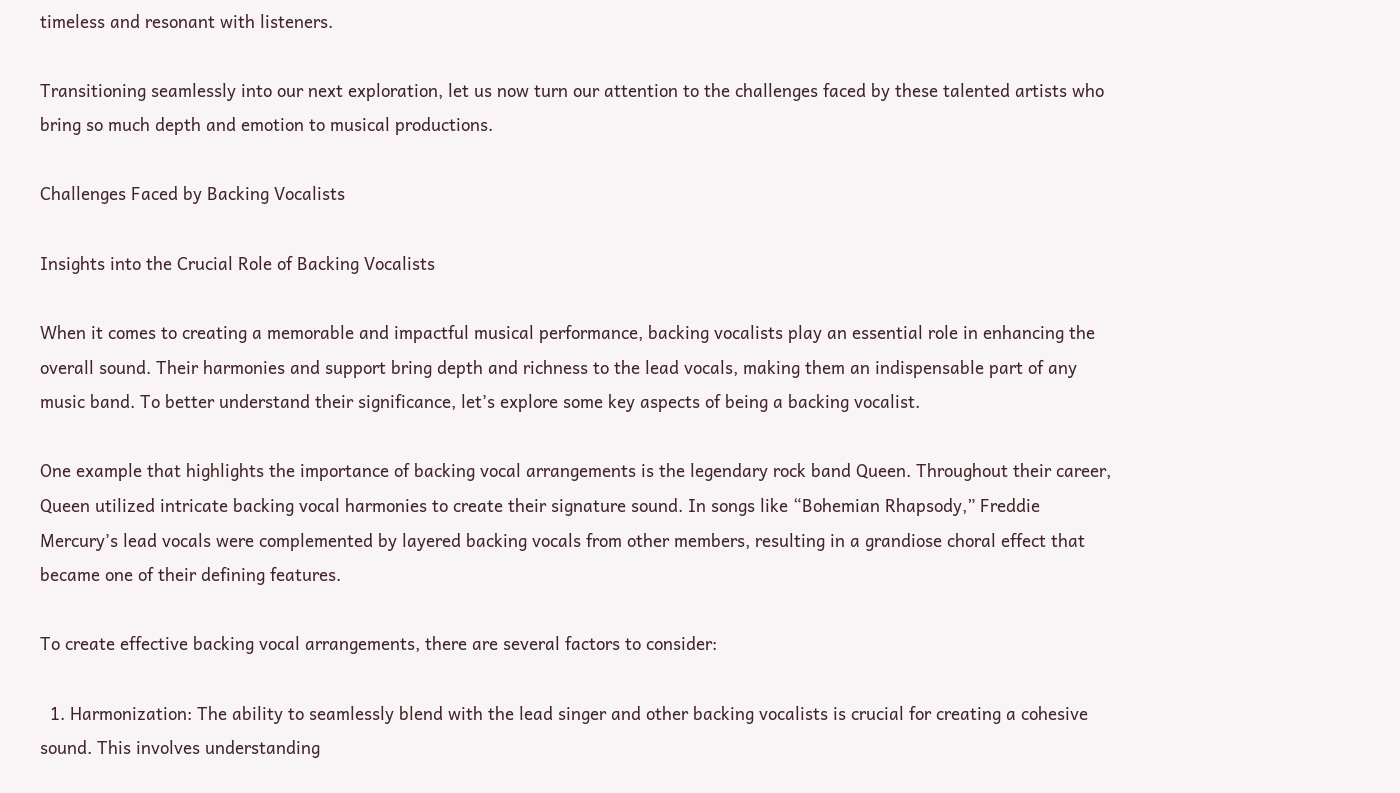timeless and resonant with listeners.

Transitioning seamlessly into our next exploration, let us now turn our attention to the challenges faced by these talented artists who bring so much depth and emotion to musical productions.

Challenges Faced by Backing Vocalists

Insights into the Crucial Role of Backing Vocalists

When it comes to creating a memorable and impactful musical performance, backing vocalists play an essential role in enhancing the overall sound. Their harmonies and support bring depth and richness to the lead vocals, making them an indispensable part of any music band. To better understand their significance, let’s explore some key aspects of being a backing vocalist.

One example that highlights the importance of backing vocal arrangements is the legendary rock band Queen. Throughout their career, Queen utilized intricate backing vocal harmonies to create their signature sound. In songs like “Bohemian Rhapsody,” Freddie Mercury’s lead vocals were complemented by layered backing vocals from other members, resulting in a grandiose choral effect that became one of their defining features.

To create effective backing vocal arrangements, there are several factors to consider:

  1. Harmonization: The ability to seamlessly blend with the lead singer and other backing vocalists is crucial for creating a cohesive sound. This involves understanding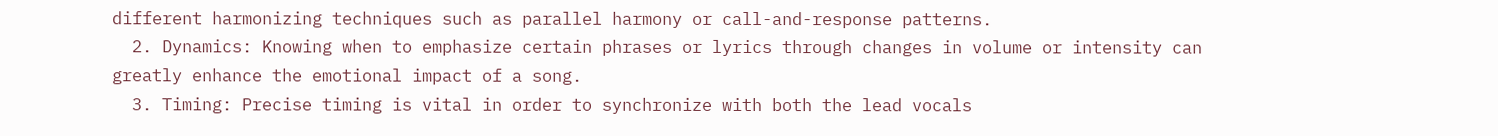different harmonizing techniques such as parallel harmony or call-and-response patterns.
  2. Dynamics: Knowing when to emphasize certain phrases or lyrics through changes in volume or intensity can greatly enhance the emotional impact of a song.
  3. Timing: Precise timing is vital in order to synchronize with both the lead vocals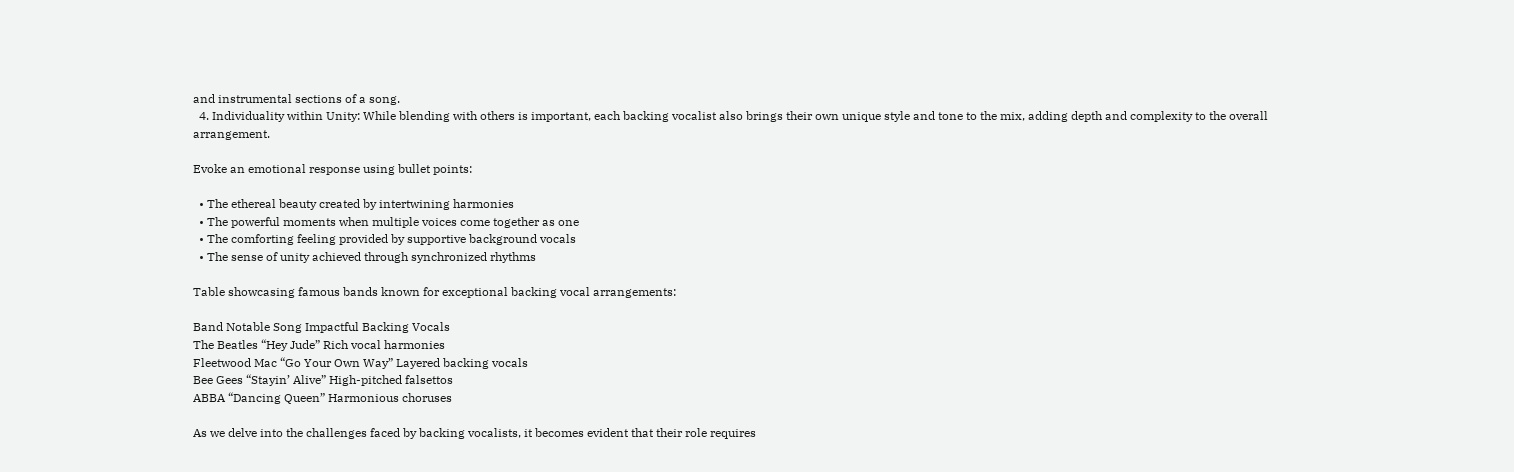and instrumental sections of a song.
  4. Individuality within Unity: While blending with others is important, each backing vocalist also brings their own unique style and tone to the mix, adding depth and complexity to the overall arrangement.

Evoke an emotional response using bullet points:

  • The ethereal beauty created by intertwining harmonies
  • The powerful moments when multiple voices come together as one
  • The comforting feeling provided by supportive background vocals
  • The sense of unity achieved through synchronized rhythms

Table showcasing famous bands known for exceptional backing vocal arrangements:

Band Notable Song Impactful Backing Vocals
The Beatles “Hey Jude” Rich vocal harmonies
Fleetwood Mac “Go Your Own Way” Layered backing vocals
Bee Gees “Stayin’ Alive” High-pitched falsettos
ABBA “Dancing Queen” Harmonious choruses

As we delve into the challenges faced by backing vocalists, it becomes evident that their role requires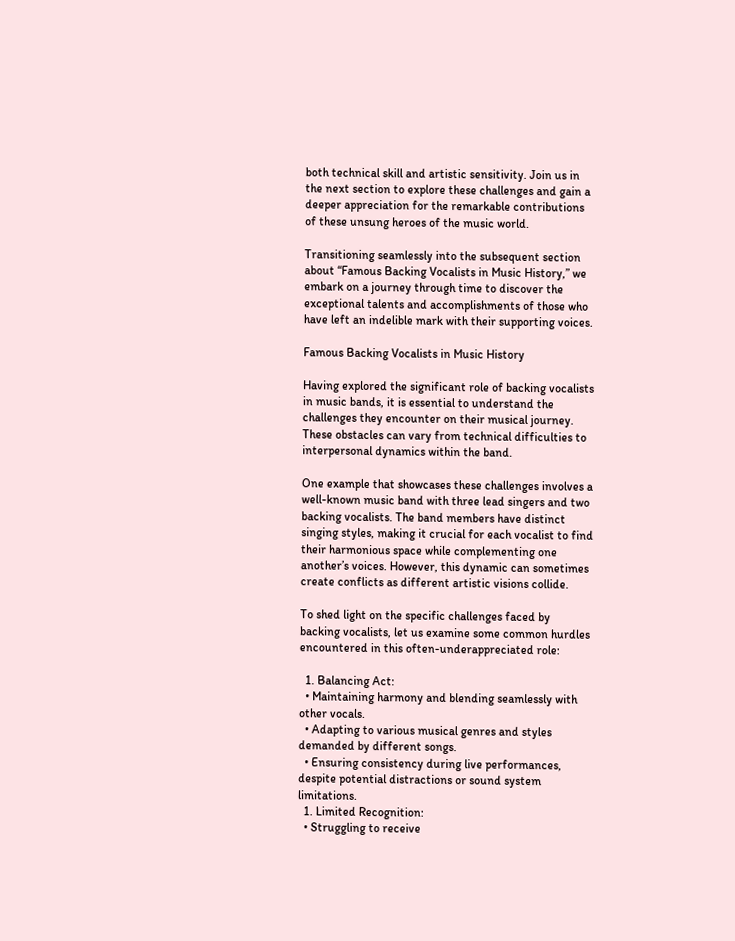both technical skill and artistic sensitivity. Join us in the next section to explore these challenges and gain a deeper appreciation for the remarkable contributions of these unsung heroes of the music world.

Transitioning seamlessly into the subsequent section about “Famous Backing Vocalists in Music History,” we embark on a journey through time to discover the exceptional talents and accomplishments of those who have left an indelible mark with their supporting voices.

Famous Backing Vocalists in Music History

Having explored the significant role of backing vocalists in music bands, it is essential to understand the challenges they encounter on their musical journey. These obstacles can vary from technical difficulties to interpersonal dynamics within the band.

One example that showcases these challenges involves a well-known music band with three lead singers and two backing vocalists. The band members have distinct singing styles, making it crucial for each vocalist to find their harmonious space while complementing one another’s voices. However, this dynamic can sometimes create conflicts as different artistic visions collide.

To shed light on the specific challenges faced by backing vocalists, let us examine some common hurdles encountered in this often-underappreciated role:

  1. Balancing Act:
  • Maintaining harmony and blending seamlessly with other vocals.
  • Adapting to various musical genres and styles demanded by different songs.
  • Ensuring consistency during live performances, despite potential distractions or sound system limitations.
  1. Limited Recognition:
  • Struggling to receive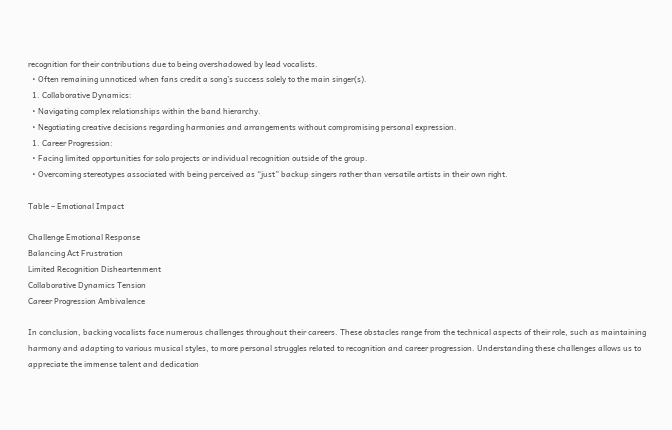recognition for their contributions due to being overshadowed by lead vocalists.
  • Often remaining unnoticed when fans credit a song’s success solely to the main singer(s).
  1. Collaborative Dynamics:
  • Navigating complex relationships within the band hierarchy.
  • Negotiating creative decisions regarding harmonies and arrangements without compromising personal expression.
  1. Career Progression:
  • Facing limited opportunities for solo projects or individual recognition outside of the group.
  • Overcoming stereotypes associated with being perceived as “just” backup singers rather than versatile artists in their own right.

Table – Emotional Impact

Challenge Emotional Response
Balancing Act Frustration
Limited Recognition Disheartenment
Collaborative Dynamics Tension
Career Progression Ambivalence

In conclusion, backing vocalists face numerous challenges throughout their careers. These obstacles range from the technical aspects of their role, such as maintaining harmony and adapting to various musical styles, to more personal struggles related to recognition and career progression. Understanding these challenges allows us to appreciate the immense talent and dedication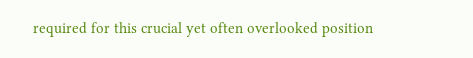required for this crucial yet often overlooked position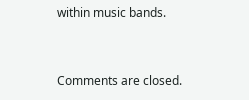within music bands.


Comments are closed.